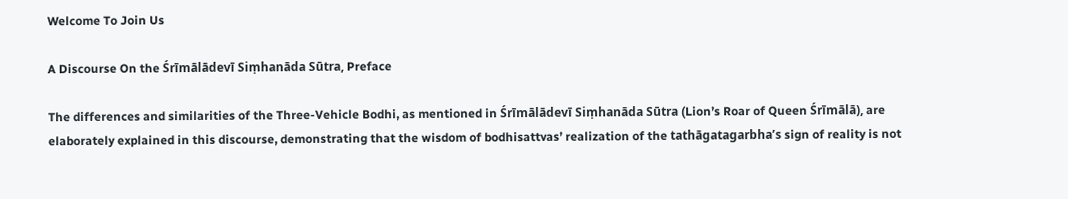Welcome To Join Us

A Discourse On the Śrīmālādevī Siṃhanāda Sūtra, Preface

The differences and similarities of the Three-Vehicle Bodhi, as mentioned in Śrīmālādevī Siṃhanāda Sūtra (Lion’s Roar of Queen Śrīmālā), are elaborately explained in this discourse, demonstrating that the wisdom of bodhisattvas’ realization of the tathāgatagarbha’s sign of reality is not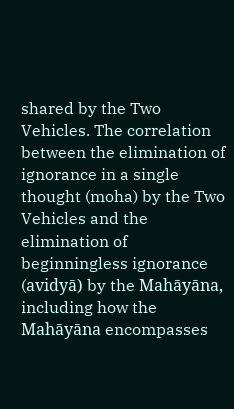shared by the Two Vehicles. The correlation between the elimination of ignorance in a single thought (moha) by the Two Vehicles and the elimination of beginningless ignorance (avidyā) by the Mahāyāna, including how the Mahāyāna encompasses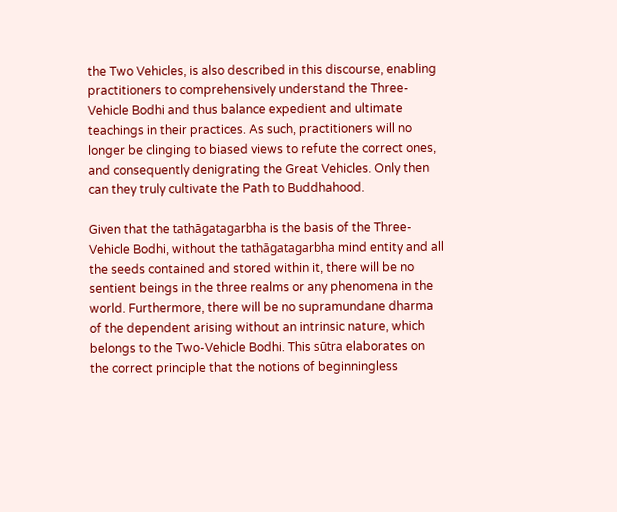the Two Vehicles, is also described in this discourse, enabling practitioners to comprehensively understand the Three-Vehicle Bodhi and thus balance expedient and ultimate teachings in their practices. As such, practitioners will no longer be clinging to biased views to refute the correct ones, and consequently denigrating the Great Vehicles. Only then can they truly cultivate the Path to Buddhahood.

Given that the tathāgatagarbha is the basis of the Three-Vehicle Bodhi, without the tathāgatagarbha mind entity and all the seeds contained and stored within it, there will be no sentient beings in the three realms or any phenomena in the world. Furthermore, there will be no supramundane dharma of the dependent arising without an intrinsic nature, which belongs to the Two-Vehicle Bodhi. This sūtra elaborates on the correct principle that the notions of beginningless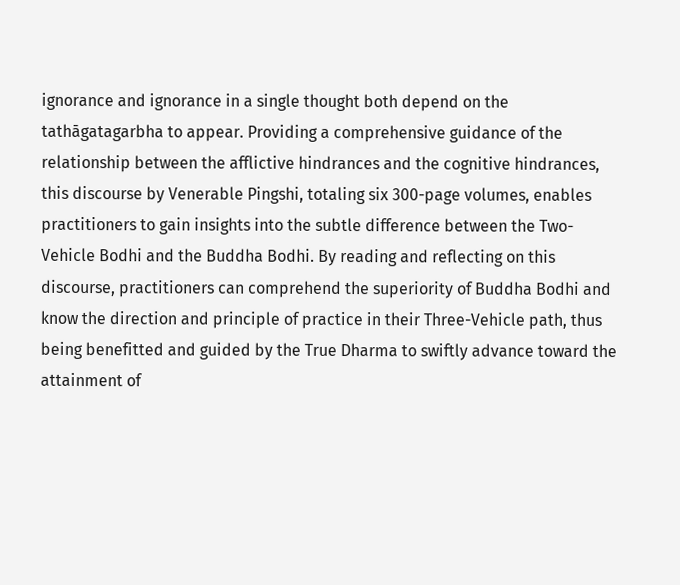ignorance and ignorance in a single thought both depend on the tathāgatagarbha to appear. Providing a comprehensive guidance of the relationship between the afflictive hindrances and the cognitive hindrances, this discourse by Venerable Pingshi, totaling six 300-page volumes, enables practitioners to gain insights into the subtle difference between the Two-Vehicle Bodhi and the Buddha Bodhi. By reading and reflecting on this discourse, practitioners can comprehend the superiority of Buddha Bodhi and know the direction and principle of practice in their Three-Vehicle path, thus being benefitted and guided by the True Dharma to swiftly advance toward the attainment of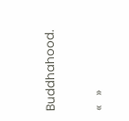Buddhahood.

«   »